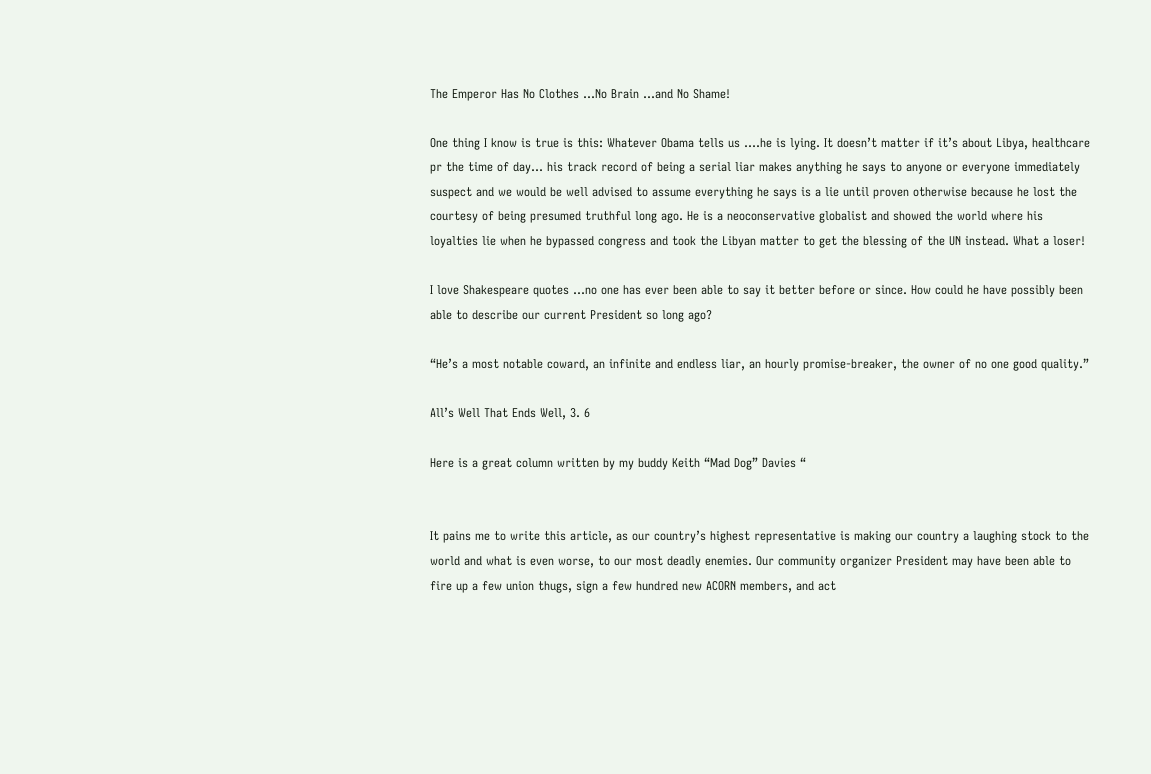The Emperor Has No Clothes …No Brain …and No Shame!

One thing I know is true is this: Whatever Obama tells us ….he is lying. It doesn’t matter if it’s about Libya, healthcare pr the time of day… his track record of being a serial liar makes anything he says to anyone or everyone immediately suspect and we would be well advised to assume everything he says is a lie until proven otherwise because he lost the courtesy of being presumed truthful long ago. He is a neoconservative globalist and showed the world where his loyalties lie when he bypassed congress and took the Libyan matter to get the blessing of the UN instead. What a loser!

I love Shakespeare quotes …no one has ever been able to say it better before or since. How could he have possibly been able to describe our current President so long ago?

“He’s a most notable coward, an infinite and endless liar, an hourly promise-breaker, the owner of no one good quality.”

All’s Well That Ends Well, 3. 6

Here is a great column written by my buddy Keith “Mad Dog” Davies “


It pains me to write this article, as our country’s highest representative is making our country a laughing stock to the world and what is even worse, to our most deadly enemies. Our community organizer President may have been able to fire up a few union thugs, sign a few hundred new ACORN members, and act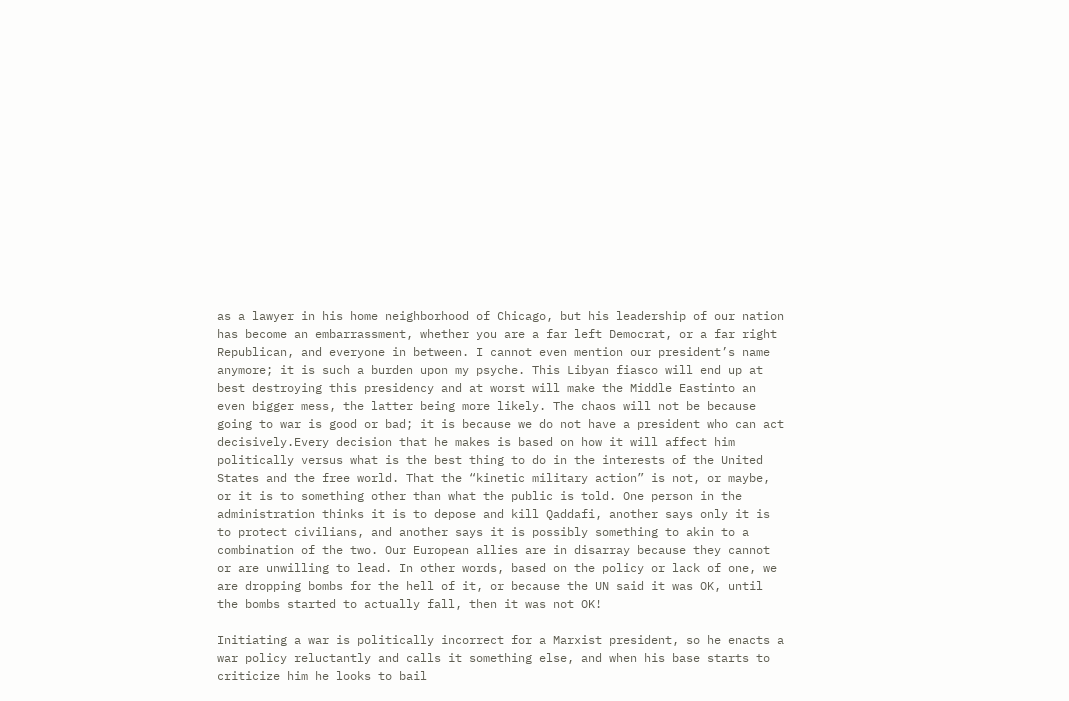as a lawyer in his home neighborhood of Chicago, but his leadership of our nation has become an embarrassment, whether you are a far left Democrat, or a far right Republican, and everyone in between. I cannot even mention our president’s name anymore; it is such a burden upon my psyche. This Libyan fiasco will end up at best destroying this presidency and at worst will make the Middle Eastinto an even bigger mess, the latter being more likely. The chaos will not be because going to war is good or bad; it is because we do not have a president who can act decisively.Every decision that he makes is based on how it will affect him politically versus what is the best thing to do in the interests of the United States and the free world. That the “kinetic military action” is not, or maybe, or it is to something other than what the public is told. One person in the administration thinks it is to depose and kill Qaddafi, another says only it is to protect civilians, and another says it is possibly something to akin to a combination of the two. Our European allies are in disarray because they cannot or are unwilling to lead. In other words, based on the policy or lack of one, we are dropping bombs for the hell of it, or because the UN said it was OK, until the bombs started to actually fall, then it was not OK!

Initiating a war is politically incorrect for a Marxist president, so he enacts a war policy reluctantly and calls it something else, and when his base starts to criticize him he looks to bail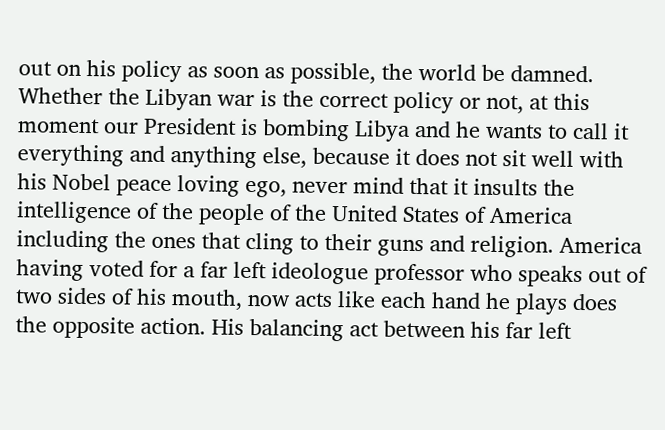out on his policy as soon as possible, the world be damned. Whether the Libyan war is the correct policy or not, at this moment our President is bombing Libya and he wants to call it everything and anything else, because it does not sit well with his Nobel peace loving ego, never mind that it insults the intelligence of the people of the United States of America including the ones that cling to their guns and religion. America having voted for a far left ideologue professor who speaks out of two sides of his mouth, now acts like each hand he plays does the opposite action. His balancing act between his far left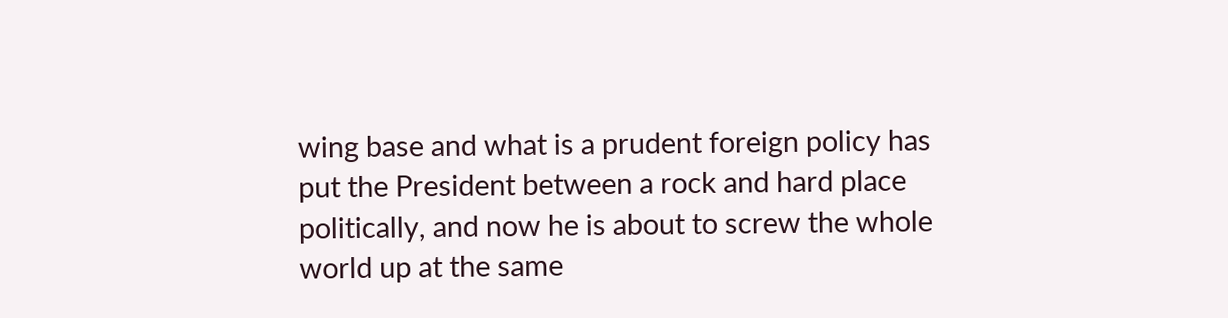wing base and what is a prudent foreign policy has put the President between a rock and hard place politically, and now he is about to screw the whole world up at the same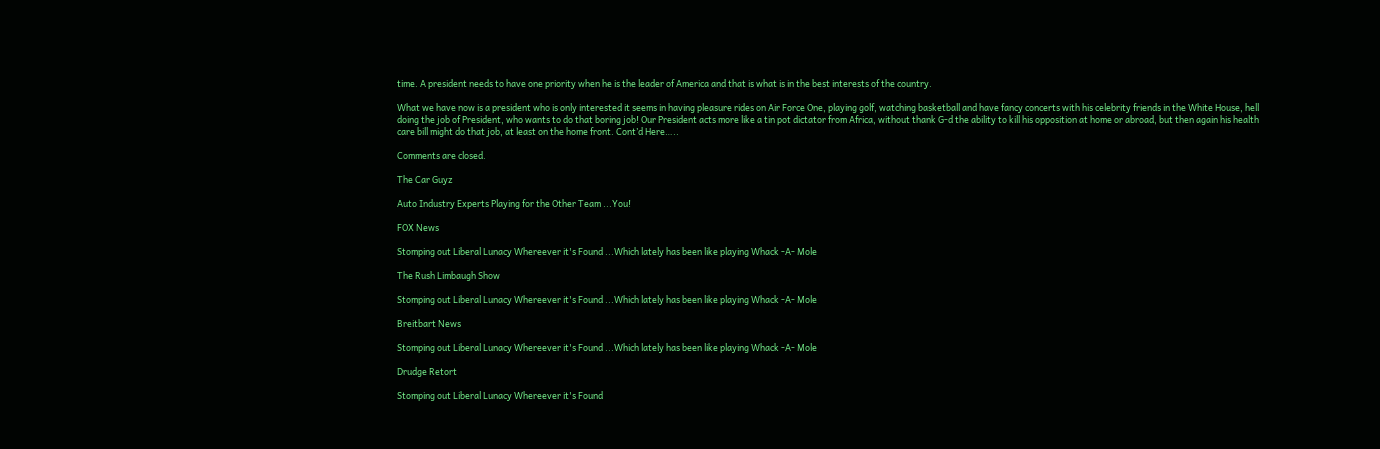time. A president needs to have one priority when he is the leader of America and that is what is in the best interests of the country.

What we have now is a president who is only interested it seems in having pleasure rides on Air Force One, playing golf, watching basketball and have fancy concerts with his celebrity friends in the White House, hell doing the job of President, who wants to do that boring job! Our President acts more like a tin pot dictator from Africa, without thank G-d the ability to kill his opposition at home or abroad, but then again his health care bill might do that job, at least on the home front. Cont’d Here…..

Comments are closed.

The Car Guyz

Auto Industry Experts Playing for the Other Team ...You!

FOX News

Stomping out Liberal Lunacy Whereever it's Found ...Which lately has been like playing Whack -A- Mole

The Rush Limbaugh Show

Stomping out Liberal Lunacy Whereever it's Found ...Which lately has been like playing Whack -A- Mole

Breitbart News

Stomping out Liberal Lunacy Whereever it's Found ...Which lately has been like playing Whack -A- Mole

Drudge Retort

Stomping out Liberal Lunacy Whereever it's Found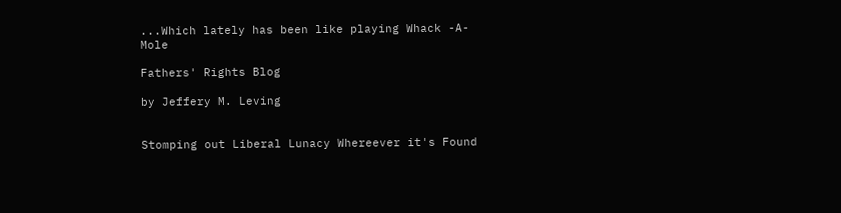...Which lately has been like playing Whack -A- Mole

Fathers' Rights Blog

by Jeffery M. Leving


Stomping out Liberal Lunacy Whereever it's Found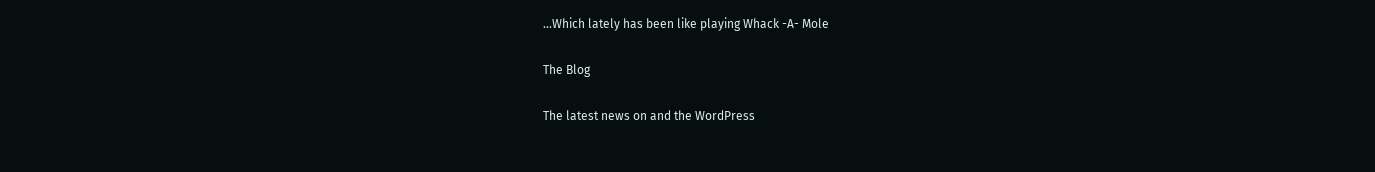...Which lately has been like playing Whack -A- Mole

The Blog

The latest news on and the WordPress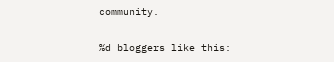community.

%d bloggers like this: